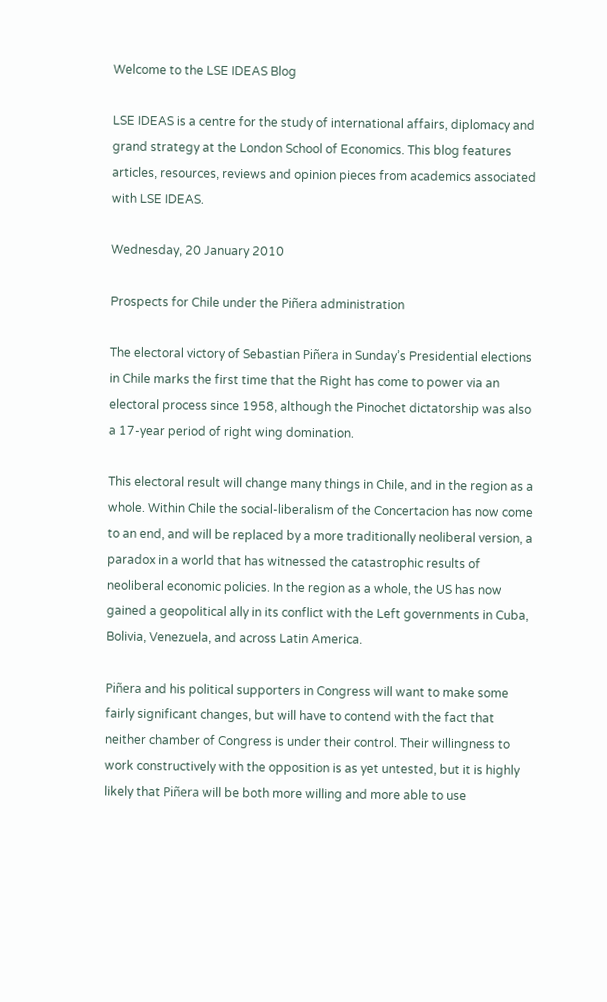Welcome to the LSE IDEAS Blog

LSE IDEAS is a centre for the study of international affairs, diplomacy and grand strategy at the London School of Economics. This blog features articles, resources, reviews and opinion pieces from academics associated with LSE IDEAS.

Wednesday, 20 January 2010

Prospects for Chile under the Piñera administration

The electoral victory of Sebastian Piñera in Sunday’s Presidential elections in Chile marks the first time that the Right has come to power via an electoral process since 1958, although the Pinochet dictatorship was also a 17-year period of right wing domination.

This electoral result will change many things in Chile, and in the region as a whole. Within Chile the social-liberalism of the Concertacion has now come to an end, and will be replaced by a more traditionally neoliberal version, a paradox in a world that has witnessed the catastrophic results of neoliberal economic policies. In the region as a whole, the US has now gained a geopolitical ally in its conflict with the Left governments in Cuba, Bolivia, Venezuela, and across Latin America.

Piñera and his political supporters in Congress will want to make some fairly significant changes, but will have to contend with the fact that neither chamber of Congress is under their control. Their willingness to work constructively with the opposition is as yet untested, but it is highly likely that Piñera will be both more willing and more able to use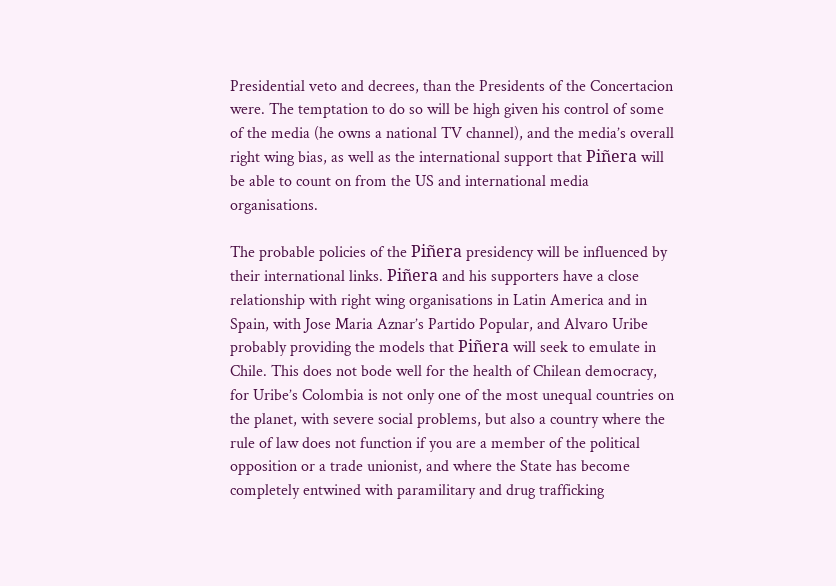Presidential veto and decrees, than the Presidents of the Concertacion were. The temptation to do so will be high given his control of some of the media (he owns a national TV channel), and the media’s overall right wing bias, as well as the international support that Piñera will be able to count on from the US and international media organisations.

The probable policies of the Piñera presidency will be influenced by their international links. Piñera and his supporters have a close relationship with right wing organisations in Latin America and in Spain, with Jose Maria Aznar’s Partido Popular, and Alvaro Uribe probably providing the models that Piñera will seek to emulate in Chile. This does not bode well for the health of Chilean democracy, for Uribe’s Colombia is not only one of the most unequal countries on the planet, with severe social problems, but also a country where the rule of law does not function if you are a member of the political opposition or a trade unionist, and where the State has become completely entwined with paramilitary and drug trafficking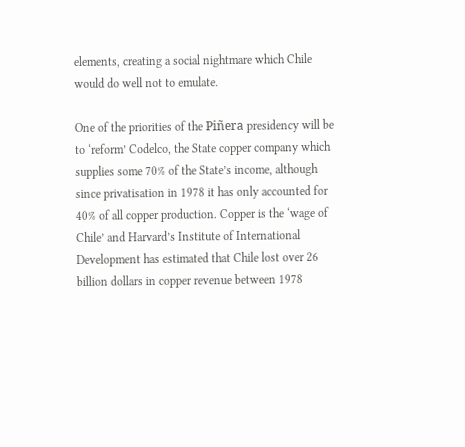elements, creating a social nightmare which Chile would do well not to emulate.

One of the priorities of the Piñera presidency will be to ‘reform’ Codelco, the State copper company which supplies some 70% of the State’s income, although since privatisation in 1978 it has only accounted for 40% of all copper production. Copper is the ‘wage of Chile’ and Harvard’s Institute of International Development has estimated that Chile lost over 26 billion dollars in copper revenue between 1978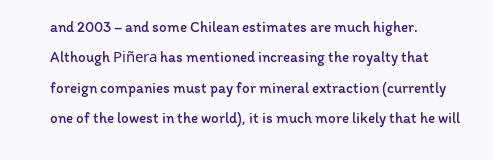and 2003 – and some Chilean estimates are much higher. Although Piñera has mentioned increasing the royalty that foreign companies must pay for mineral extraction (currently one of the lowest in the world), it is much more likely that he will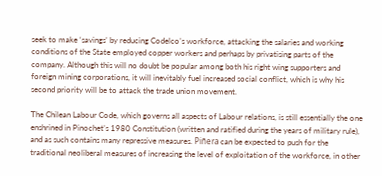seek to make ‘savings’ by reducing Codelco’s workforce, attacking the salaries and working conditions of the State employed copper workers and perhaps by privatising parts of the company. Although this will no doubt be popular among both his right wing supporters and foreign mining corporations, it will inevitably fuel increased social conflict, which is why his second priority will be to attack the trade union movement.

The Chilean Labour Code, which governs all aspects of Labour relations, is still essentially the one enshrined in Pinochet’s 1980 Constitution (written and ratified during the years of military rule), and as such contains many repressive measures. Piñera can be expected to push for the traditional neoliberal measures of increasing the level of exploitation of the workforce, in other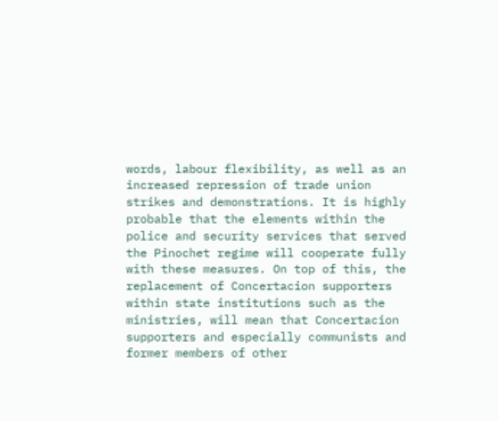words, labour flexibility, as well as an increased repression of trade union strikes and demonstrations. It is highly probable that the elements within the police and security services that served the Pinochet regime will cooperate fully with these measures. On top of this, the replacement of Concertacion supporters within state institutions such as the ministries, will mean that Concertacion supporters and especially communists and former members of other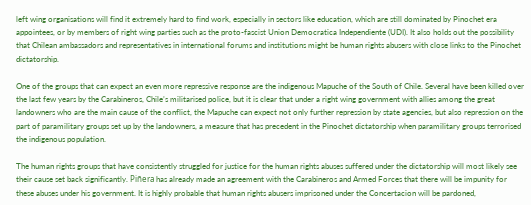left wing organisations will find it extremely hard to find work, especially in sectors like education, which are still dominated by Pinochet era appointees, or by members of right wing parties such as the proto-fascist Union Democratica Independiente (UDI). It also holds out the possibility that Chilean ambassadors and representatives in international forums and institutions might be human rights abusers with close links to the Pinochet dictatorship.

One of the groups that can expect an even more repressive response are the indigenous Mapuche of the South of Chile. Several have been killed over the last few years by the Carabineros, Chile’s militarised police, but it is clear that under a right wing government with allies among the great landowners who are the main cause of the conflict, the Mapuche can expect not only further repression by state agencies, but also repression on the part of paramilitary groups set up by the landowners, a measure that has precedent in the Pinochet dictatorship when paramilitary groups terrorised the indigenous population.

The human rights groups that have consistently struggled for justice for the human rights abuses suffered under the dictatorship will most likely see their cause set back significantly. Piñera has already made an agreement with the Carabineros and Armed Forces that there will be impunity for these abuses under his government. It is highly probable that human rights abusers imprisoned under the Concertacion will be pardoned,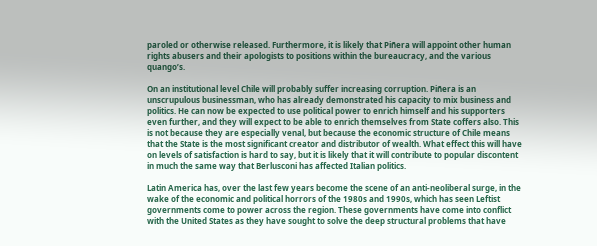paroled or otherwise released. Furthermore, it is likely that Piñera will appoint other human rights abusers and their apologists to positions within the bureaucracy, and the various quango’s.

On an institutional level Chile will probably suffer increasing corruption. Piñera is an unscrupulous businessman, who has already demonstrated his capacity to mix business and politics. He can now be expected to use political power to enrich himself and his supporters even further, and they will expect to be able to enrich themselves from State coffers also. This is not because they are especially venal, but because the economic structure of Chile means that the State is the most significant creator and distributor of wealth. What effect this will have on levels of satisfaction is hard to say, but it is likely that it will contribute to popular discontent in much the same way that Berlusconi has affected Italian politics.

Latin America has, over the last few years become the scene of an anti-neoliberal surge, in the wake of the economic and political horrors of the 1980s and 1990s, which has seen Leftist governments come to power across the region. These governments have come into conflict with the United States as they have sought to solve the deep structural problems that have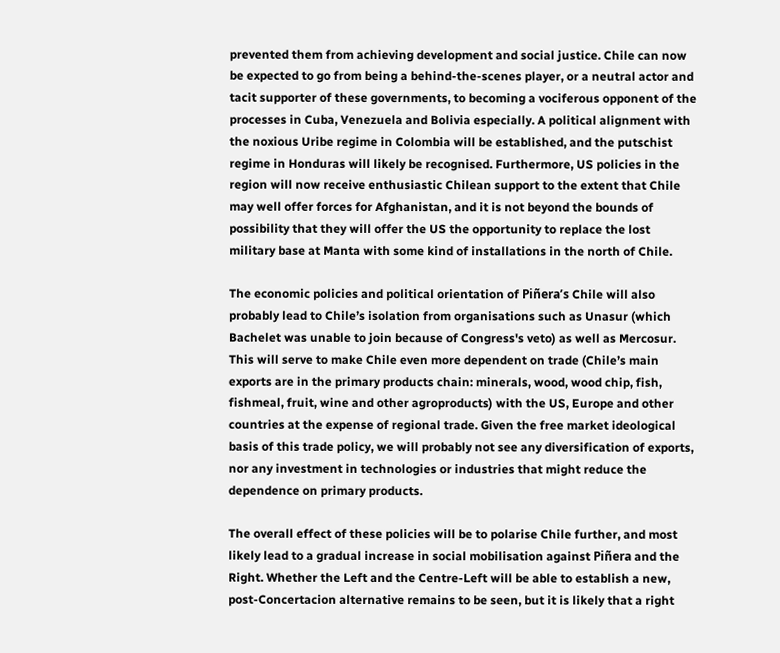prevented them from achieving development and social justice. Chile can now be expected to go from being a behind-the-scenes player, or a neutral actor and tacit supporter of these governments, to becoming a vociferous opponent of the processes in Cuba, Venezuela and Bolivia especially. A political alignment with the noxious Uribe regime in Colombia will be established, and the putschist regime in Honduras will likely be recognised. Furthermore, US policies in the region will now receive enthusiastic Chilean support to the extent that Chile may well offer forces for Afghanistan, and it is not beyond the bounds of possibility that they will offer the US the opportunity to replace the lost military base at Manta with some kind of installations in the north of Chile.

The economic policies and political orientation of Piñera’s Chile will also probably lead to Chile’s isolation from organisations such as Unasur (which Bachelet was unable to join because of Congress's veto) as well as Mercosur. This will serve to make Chile even more dependent on trade (Chile’s main exports are in the primary products chain: minerals, wood, wood chip, fish, fishmeal, fruit, wine and other agroproducts) with the US, Europe and other countries at the expense of regional trade. Given the free market ideological basis of this trade policy, we will probably not see any diversification of exports, nor any investment in technologies or industries that might reduce the dependence on primary products.

The overall effect of these policies will be to polarise Chile further, and most likely lead to a gradual increase in social mobilisation against Piñera and the Right. Whether the Left and the Centre-Left will be able to establish a new, post-Concertacion alternative remains to be seen, but it is likely that a right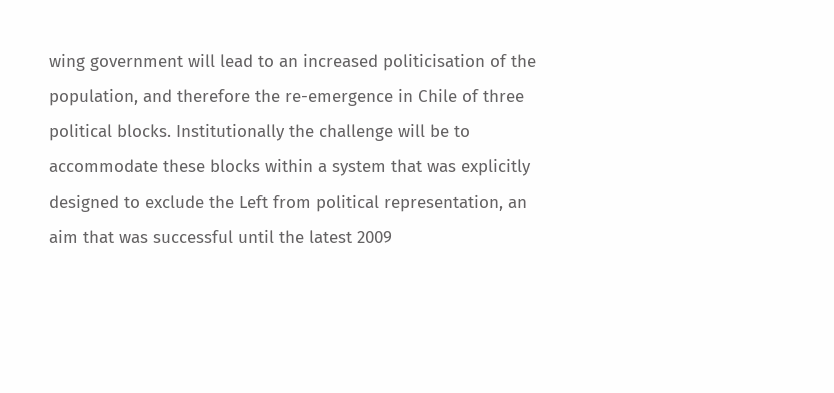wing government will lead to an increased politicisation of the population, and therefore the re-emergence in Chile of three political blocks. Institutionally the challenge will be to accommodate these blocks within a system that was explicitly designed to exclude the Left from political representation, an aim that was successful until the latest 2009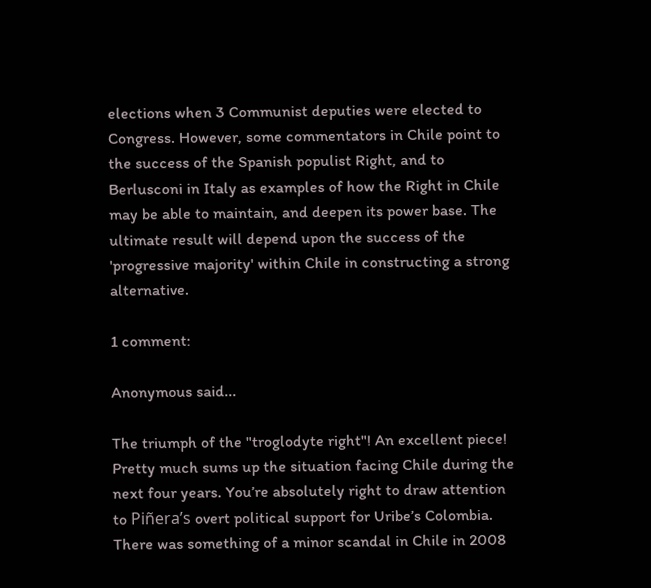elections when 3 Communist deputies were elected to Congress. However, some commentators in Chile point to the success of the Spanish populist Right, and to Berlusconi in Italy as examples of how the Right in Chile may be able to maintain, and deepen its power base. The ultimate result will depend upon the success of the 'progressive majority' within Chile in constructing a strong alternative.

1 comment:

Anonymous said...

The triumph of the "troglodyte right"! An excellent piece! Pretty much sums up the situation facing Chile during the next four years. You’re absolutely right to draw attention to Piñera’s overt political support for Uribe’s Colombia. There was something of a minor scandal in Chile in 2008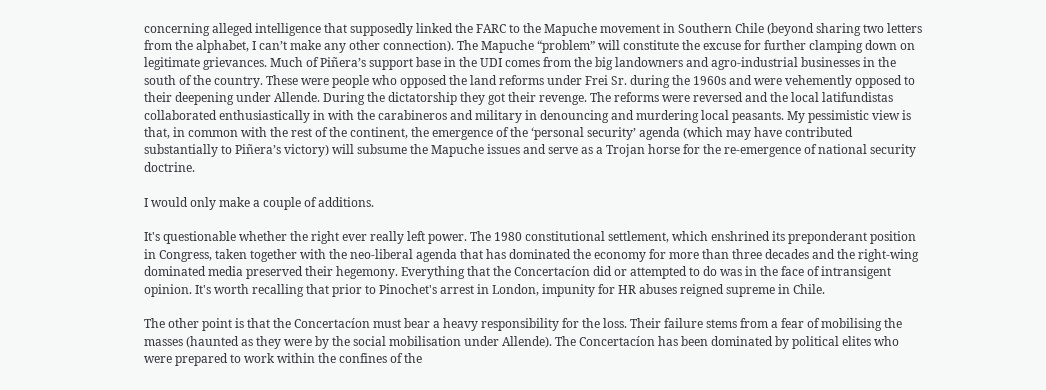concerning alleged intelligence that supposedly linked the FARC to the Mapuche movement in Southern Chile (beyond sharing two letters from the alphabet, I can’t make any other connection). The Mapuche “problem” will constitute the excuse for further clamping down on legitimate grievances. Much of Piñera’s support base in the UDI comes from the big landowners and agro-industrial businesses in the south of the country. These were people who opposed the land reforms under Frei Sr. during the 1960s and were vehemently opposed to their deepening under Allende. During the dictatorship they got their revenge. The reforms were reversed and the local latifundistas collaborated enthusiastically in with the carabineros and military in denouncing and murdering local peasants. My pessimistic view is that, in common with the rest of the continent, the emergence of the ‘personal security’ agenda (which may have contributed substantially to Piñera’s victory) will subsume the Mapuche issues and serve as a Trojan horse for the re-emergence of national security doctrine.

I would only make a couple of additions.

It's questionable whether the right ever really left power. The 1980 constitutional settlement, which enshrined its preponderant position in Congress, taken together with the neo-liberal agenda that has dominated the economy for more than three decades and the right-wing dominated media preserved their hegemony. Everything that the Concertacíon did or attempted to do was in the face of intransigent opinion. It's worth recalling that prior to Pinochet's arrest in London, impunity for HR abuses reigned supreme in Chile.

The other point is that the Concertacíon must bear a heavy responsibility for the loss. Their failure stems from a fear of mobilising the masses (haunted as they were by the social mobilisation under Allende). The Concertacíon has been dominated by political elites who were prepared to work within the confines of the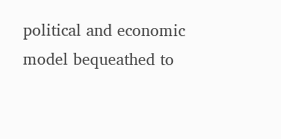political and economic model bequeathed to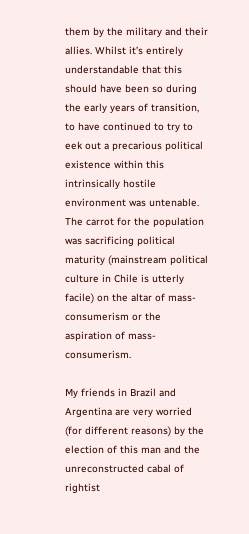them by the military and their allies. Whilst it’s entirely understandable that this should have been so during the early years of transition, to have continued to try to eek out a precarious political existence within this intrinsically hostile environment was untenable. The carrot for the population was sacrificing political maturity (mainstream political culture in Chile is utterly facile) on the altar of mass-consumerism or the aspiration of mass-consumerism.

My friends in Brazil and Argentina are very worried (for different reasons) by the election of this man and the unreconstructed cabal of rightist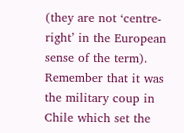(they are not ‘centre-right’ in the European sense of the term). Remember that it was the military coup in Chile which set the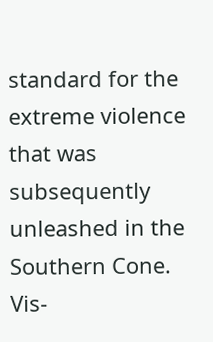standard for the extreme violence that was subsequently unleashed in the Southern Cone. Vis-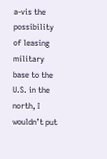a-vis the possibility of leasing military base to the U.S. in the north, I wouldn’t put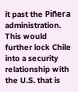it past the Piñera administration. This would further lock Chile into a security relationship with the U.S. that is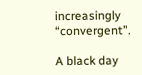increasingly “convergent”.

A black day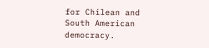for Chilean and South American democracy.